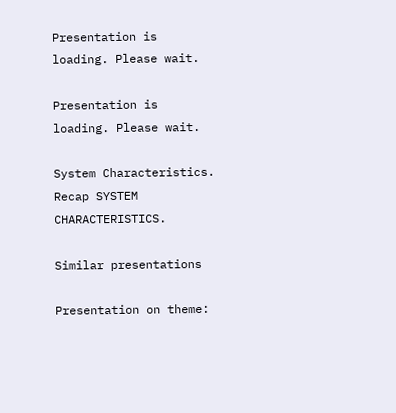Presentation is loading. Please wait.

Presentation is loading. Please wait.

System Characteristics. Recap SYSTEM CHARACTERISTICS.

Similar presentations

Presentation on theme: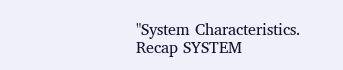"System Characteristics. Recap SYSTEM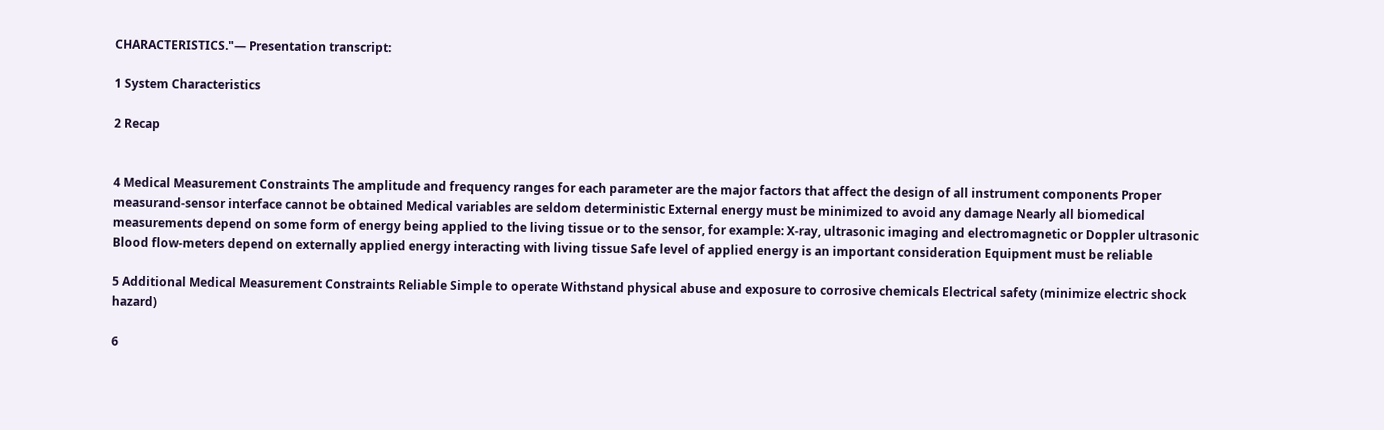CHARACTERISTICS."— Presentation transcript:

1 System Characteristics

2 Recap


4 Medical Measurement Constraints The amplitude and frequency ranges for each parameter are the major factors that affect the design of all instrument components Proper measurand-sensor interface cannot be obtained Medical variables are seldom deterministic External energy must be minimized to avoid any damage Nearly all biomedical measurements depend on some form of energy being applied to the living tissue or to the sensor, for example: X-ray, ultrasonic imaging and electromagnetic or Doppler ultrasonic Blood flow-meters depend on externally applied energy interacting with living tissue Safe level of applied energy is an important consideration Equipment must be reliable

5 Additional Medical Measurement Constraints Reliable Simple to operate Withstand physical abuse and exposure to corrosive chemicals Electrical safety (minimize electric shock hazard)

6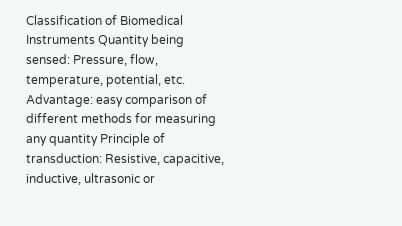Classification of Biomedical Instruments Quantity being sensed: Pressure, flow, temperature, potential, etc. Advantage: easy comparison of different methods for measuring any quantity Principle of transduction: Resistive, capacitive, inductive, ultrasonic or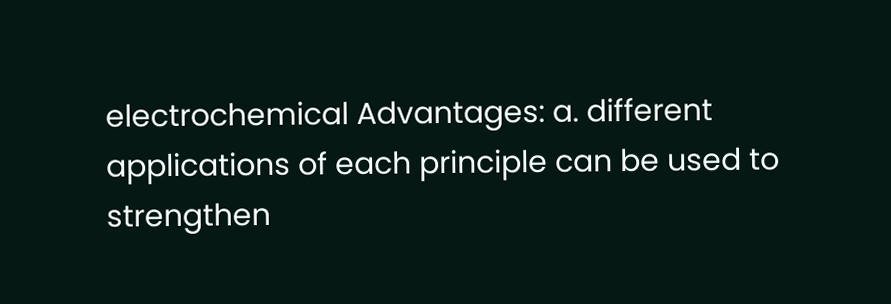electrochemical Advantages: a. different applications of each principle can be used to strengthen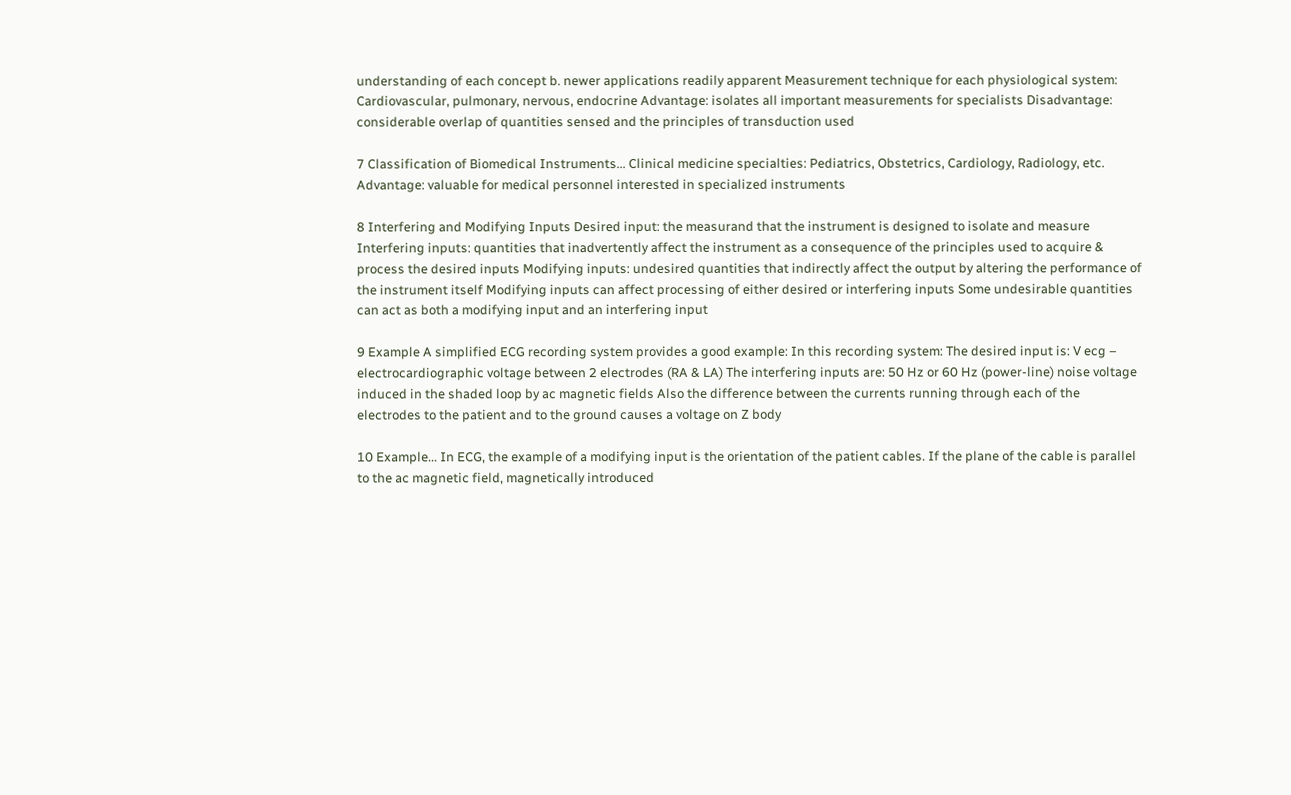understanding of each concept b. newer applications readily apparent Measurement technique for each physiological system: Cardiovascular, pulmonary, nervous, endocrine Advantage: isolates all important measurements for specialists Disadvantage: considerable overlap of quantities sensed and the principles of transduction used

7 Classification of Biomedical Instruments... Clinical medicine specialties: Pediatrics, Obstetrics, Cardiology, Radiology, etc. Advantage: valuable for medical personnel interested in specialized instruments

8 Interfering and Modifying Inputs Desired input: the measurand that the instrument is designed to isolate and measure Interfering inputs: quantities that inadvertently affect the instrument as a consequence of the principles used to acquire & process the desired inputs Modifying inputs: undesired quantities that indirectly affect the output by altering the performance of the instrument itself Modifying inputs can affect processing of either desired or interfering inputs Some undesirable quantities can act as both a modifying input and an interfering input

9 Example A simplified ECG recording system provides a good example: In this recording system: The desired input is: V ecg – electrocardiographic voltage between 2 electrodes (RA & LA) The interfering inputs are: 50 Hz or 60 Hz (power-line) noise voltage induced in the shaded loop by ac magnetic fields Also the difference between the currents running through each of the electrodes to the patient and to the ground causes a voltage on Z body

10 Example... In ECG, the example of a modifying input is the orientation of the patient cables. If the plane of the cable is parallel to the ac magnetic field, magnetically introduced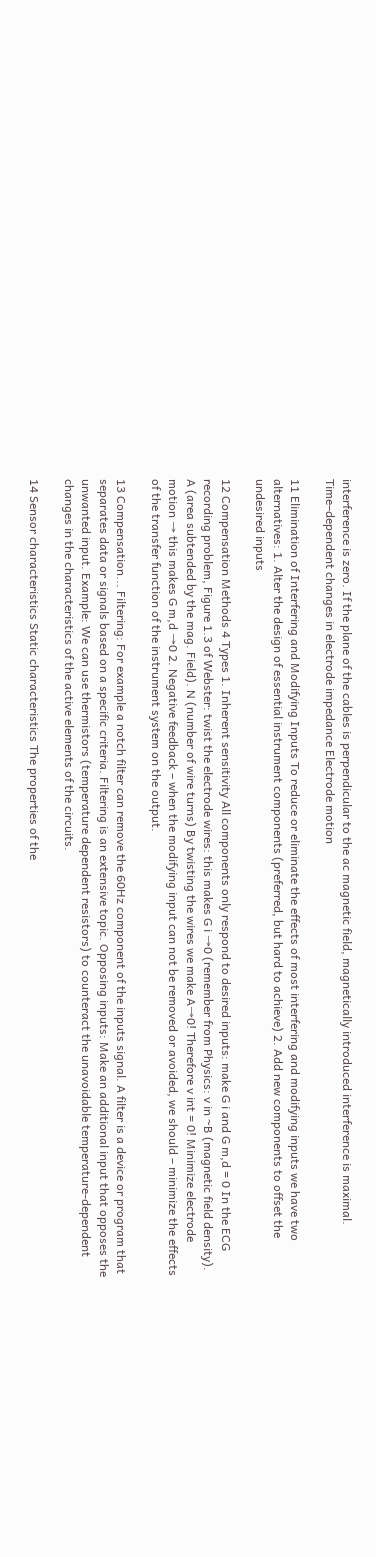interference is zero. If the plane of the cables is perpendicular to the ac magnetic field, magnetically introduced interference is maximal. Time–dependent changes in electrode impedance Electrode motion

11 Elimination of Interfering and Modifying Inputs To reduce or eliminate the effects of most interfering and modifying inputs we have two alternatives: 1. Alter the design of essential instrument components (preferred, but hard to achieve) 2. Add new components to offset the undesired inputs

12 Compensation Methods 4 Types 1. Inherent sensitivity All components only respond to desired inputs: make G i and G m,d = 0 In the ECG recording problem, Figure 1.3 of Webster: twist the electrode wires: this makes G i →0 (remember from Physics: v in ~B (magnetic field density). A (area subtended by the mag. Field). N (number of wire turns) By twisting the wires we make A→0! Therefore v int = 0! Minimize electrode motion → this makes G m,d →0 2. Negative feedback – when the modifying input can not be removed or avoided, we should – minimize the effects of the transfer function of the instrument system on the output.

13 Compensation... Filtering: For example a notch filter can remove the 60Hz component of the inputs signal. A filter is a device or program that separates data or signals based on a specific criteria. Filtering is an extensive topic. Opposing inputs: Make an additional input that opposes the unwanted input. Example: We can use thermistors (temperature dependent resistors) to counteract the unavoidable temperature-dependent changes in the characteristics of the active elements of the circuits.

14 Sensor characteristics Static characteristics The properties of the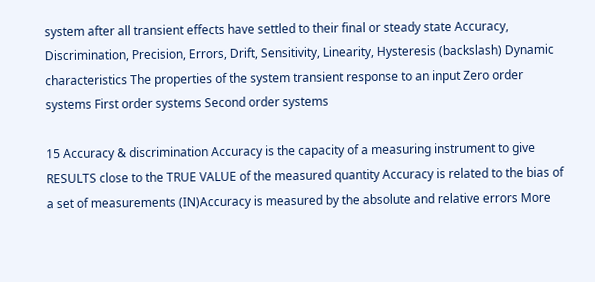system after all transient effects have settled to their final or steady state Accuracy, Discrimination, Precision, Errors, Drift, Sensitivity, Linearity, Hysteresis (backslash) Dynamic characteristics The properties of the system transient response to an input Zero order systems First order systems Second order systems

15 Accuracy & discrimination Accuracy is the capacity of a measuring instrument to give RESULTS close to the TRUE VALUE of the measured quantity Accuracy is related to the bias of a set of measurements (IN)Accuracy is measured by the absolute and relative errors More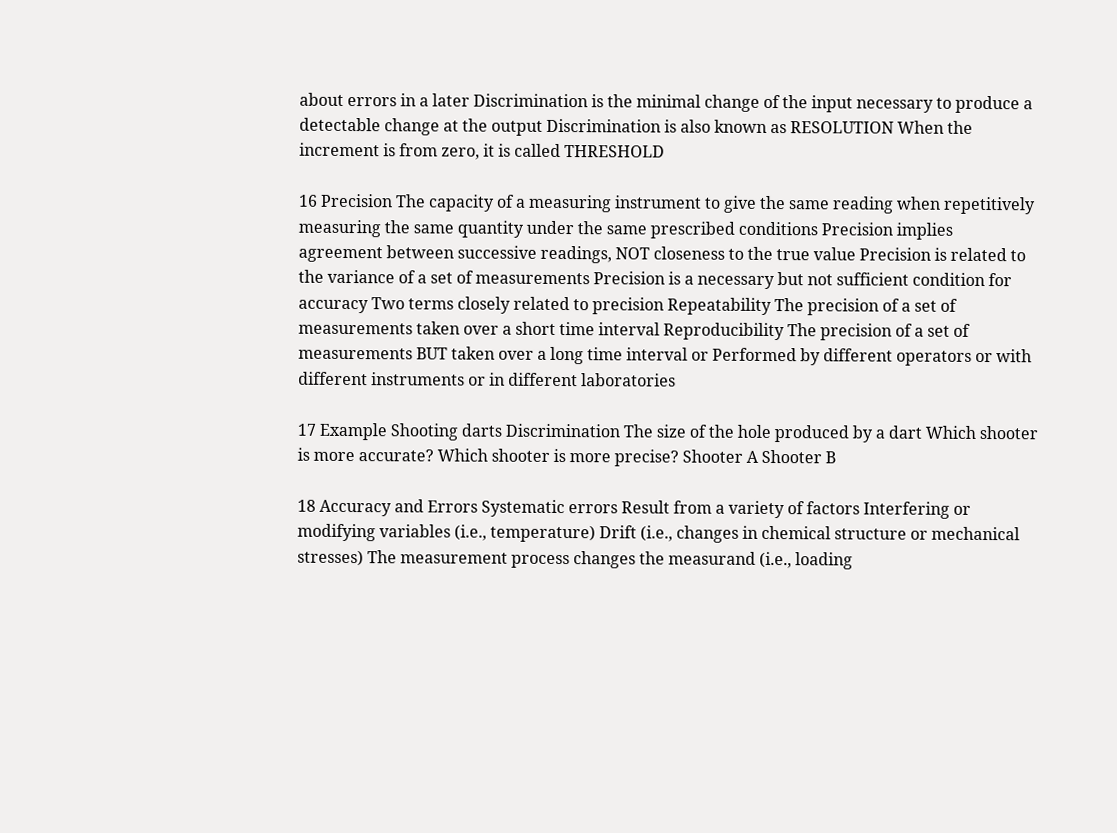about errors in a later Discrimination is the minimal change of the input necessary to produce a detectable change at the output Discrimination is also known as RESOLUTION When the increment is from zero, it is called THRESHOLD

16 Precision The capacity of a measuring instrument to give the same reading when repetitively measuring the same quantity under the same prescribed conditions Precision implies agreement between successive readings, NOT closeness to the true value Precision is related to the variance of a set of measurements Precision is a necessary but not sufficient condition for accuracy Two terms closely related to precision Repeatability The precision of a set of measurements taken over a short time interval Reproducibility The precision of a set of measurements BUT taken over a long time interval or Performed by different operators or with different instruments or in different laboratories

17 Example Shooting darts Discrimination The size of the hole produced by a dart Which shooter is more accurate? Which shooter is more precise? Shooter A Shooter B

18 Accuracy and Errors Systematic errors Result from a variety of factors Interfering or modifying variables (i.e., temperature) Drift (i.e., changes in chemical structure or mechanical stresses) The measurement process changes the measurand (i.e., loading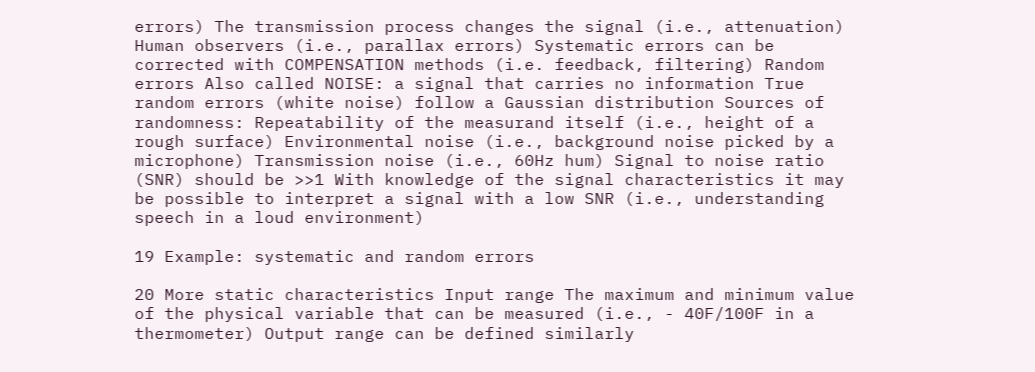errors) The transmission process changes the signal (i.e., attenuation) Human observers (i.e., parallax errors) Systematic errors can be corrected with COMPENSATION methods (i.e. feedback, filtering) Random errors Also called NOISE: a signal that carries no information True random errors (white noise) follow a Gaussian distribution Sources of randomness: Repeatability of the measurand itself (i.e., height of a rough surface) Environmental noise (i.e., background noise picked by a microphone) Transmission noise (i.e., 60Hz hum) Signal to noise ratio (SNR) should be >>1 With knowledge of the signal characteristics it may be possible to interpret a signal with a low SNR (i.e., understanding speech in a loud environment)

19 Example: systematic and random errors

20 More static characteristics Input range The maximum and minimum value of the physical variable that can be measured (i.e., - 40F/100F in a thermometer) Output range can be defined similarly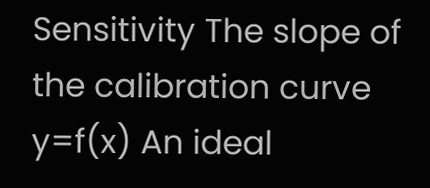Sensitivity The slope of the calibration curve y=f(x) An ideal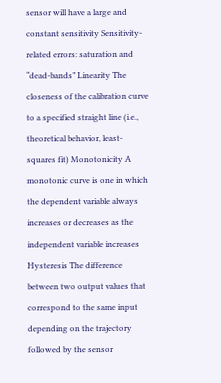sensor will have a large and constant sensitivity Sensitivity-related errors: saturation and “dead-bands” Linearity The closeness of the calibration curve to a specified straight line (i.e., theoretical behavior, least-squares fit) Monotonicity A monotonic curve is one in which the dependent variable always increases or decreases as the independent variable increases Hysteresis The difference between two output values that correspond to the same input depending on the trajectory followed by the sensor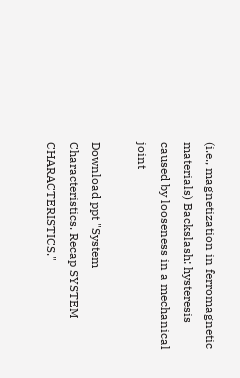(i.e., magnetization in ferromagnetic materials) Backslash: hysteresis caused by looseness in a mechanical joint

Download ppt "System Characteristics. Recap SYSTEM CHARACTERISTICS."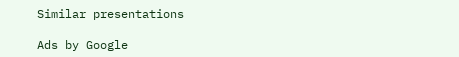Similar presentations

Ads by Google